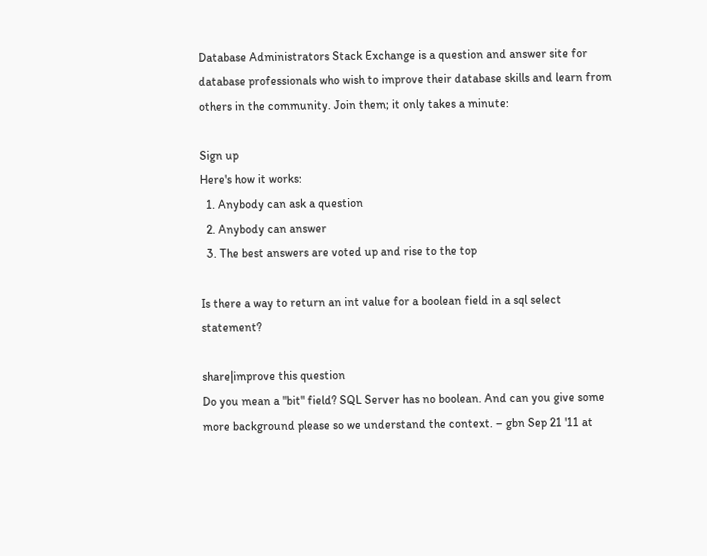Database Administrators Stack Exchange is a question and answer site for database professionals who wish to improve their database skills and learn from others in the community. Join them; it only takes a minute:

Sign up
Here's how it works:
  1. Anybody can ask a question
  2. Anybody can answer
  3. The best answers are voted up and rise to the top

Is there a way to return an int value for a boolean field in a sql select statement?

share|improve this question
Do you mean a "bit" field? SQL Server has no boolean. And can you give some more background please so we understand the context. – gbn Sep 21 '11 at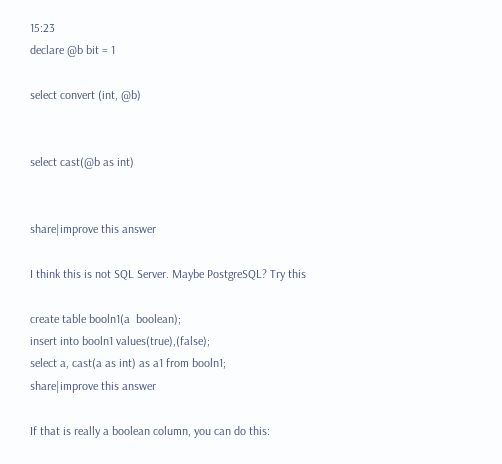15:23
declare @b bit = 1

select convert (int, @b)


select cast(@b as int)


share|improve this answer

I think this is not SQL Server. Maybe PostgreSQL? Try this

create table booln1(a  boolean);
insert into booln1 values(true),(false);
select a, cast(a as int) as a1 from booln1;
share|improve this answer

If that is really a boolean column, you can do this: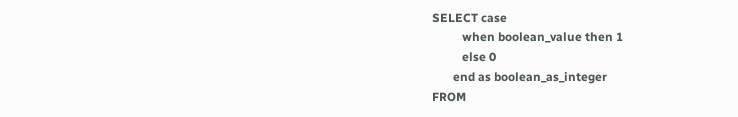SELECT case
          when boolean_value then 1
          else 0
       end as boolean_as_integer
FROM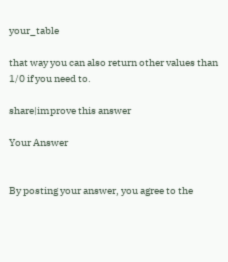your_table

that way you can also return other values than 1/0 if you need to.

share|improve this answer

Your Answer


By posting your answer, you agree to the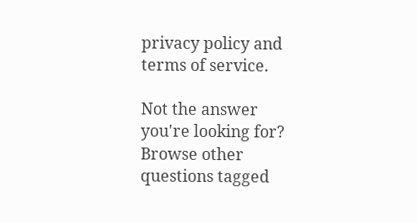privacy policy and terms of service.

Not the answer you're looking for? Browse other questions tagged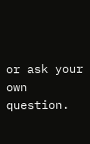or ask your own question.